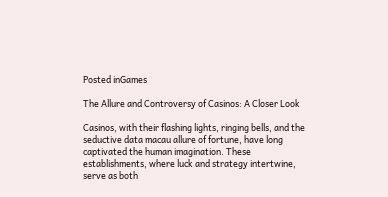Posted inGames

The Allure and Controversy of Casinos: A Closer Look

Casinos, with their flashing lights, ringing bells, and the seductive data macau allure of fortune, have long captivated the human imagination. These establishments, where luck and strategy intertwine, serve as both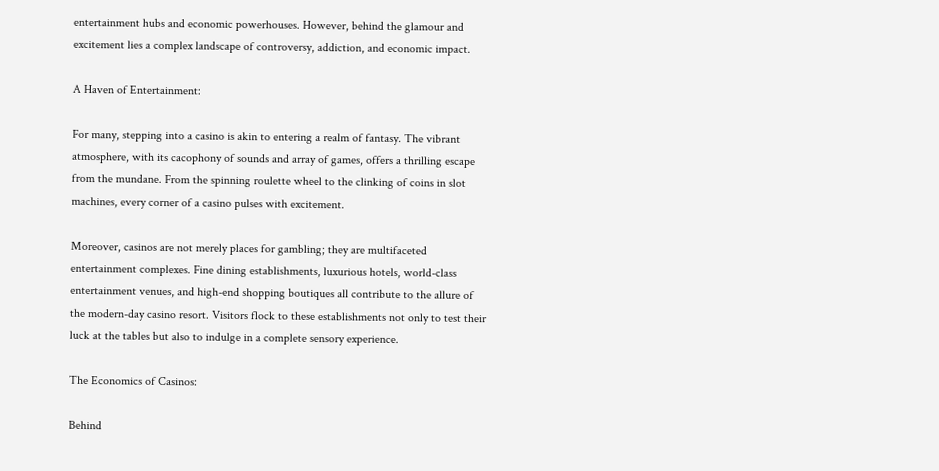entertainment hubs and economic powerhouses. However, behind the glamour and excitement lies a complex landscape of controversy, addiction, and economic impact.

A Haven of Entertainment:

For many, stepping into a casino is akin to entering a realm of fantasy. The vibrant atmosphere, with its cacophony of sounds and array of games, offers a thrilling escape from the mundane. From the spinning roulette wheel to the clinking of coins in slot machines, every corner of a casino pulses with excitement.

Moreover, casinos are not merely places for gambling; they are multifaceted entertainment complexes. Fine dining establishments, luxurious hotels, world-class entertainment venues, and high-end shopping boutiques all contribute to the allure of the modern-day casino resort. Visitors flock to these establishments not only to test their luck at the tables but also to indulge in a complete sensory experience.

The Economics of Casinos:

Behind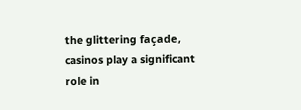the glittering façade, casinos play a significant role in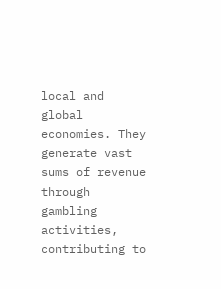local and global economies. They generate vast sums of revenue through gambling activities, contributing to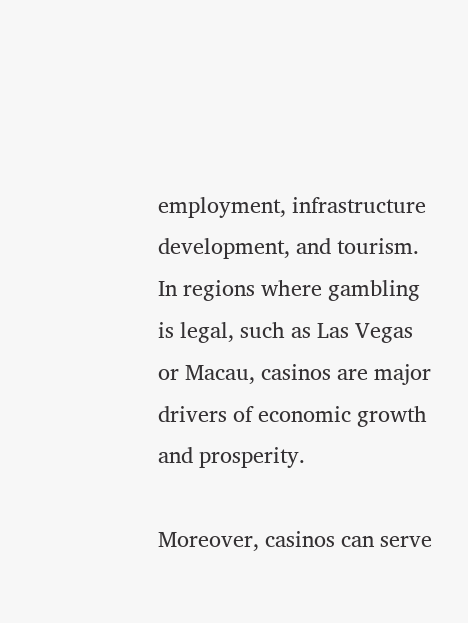employment, infrastructure development, and tourism. In regions where gambling is legal, such as Las Vegas or Macau, casinos are major drivers of economic growth and prosperity.

Moreover, casinos can serve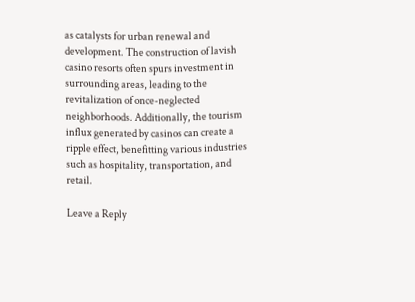as catalysts for urban renewal and development. The construction of lavish casino resorts often spurs investment in surrounding areas, leading to the revitalization of once-neglected neighborhoods. Additionally, the tourism influx generated by casinos can create a ripple effect, benefitting various industries such as hospitality, transportation, and retail.

Leave a Reply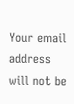Your email address will not be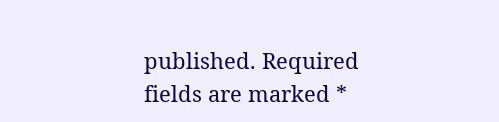published. Required fields are marked *